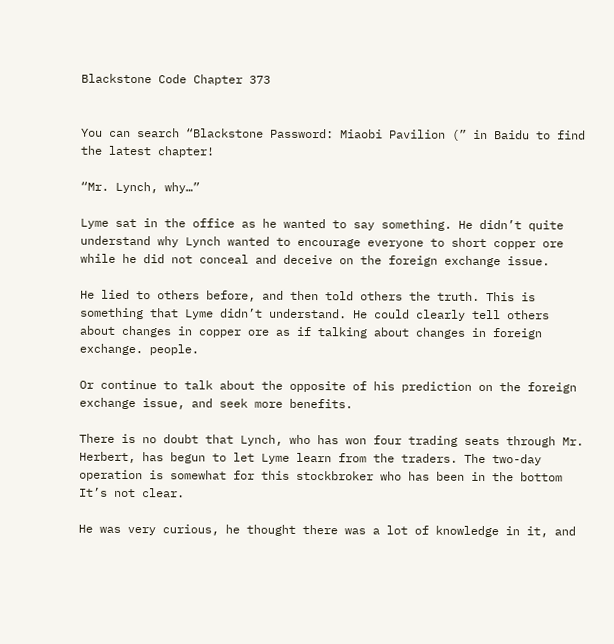Blackstone Code Chapter 373


You can search “Blackstone Password: Miaobi Pavilion (” in Baidu to find the latest chapter!

“Mr. Lynch, why…”

Lyme sat in the office as he wanted to say something. He didn’t quite understand why Lynch wanted to encourage everyone to short copper ore while he did not conceal and deceive on the foreign exchange issue.

He lied to others before, and then told others the truth. This is something that Lyme didn’t understand. He could clearly tell others about changes in copper ore as if talking about changes in foreign exchange. people.

Or continue to talk about the opposite of his prediction on the foreign exchange issue, and seek more benefits.

There is no doubt that Lynch, who has won four trading seats through Mr. Herbert, has begun to let Lyme learn from the traders. The two-day operation is somewhat for this stockbroker who has been in the bottom It’s not clear.

He was very curious, he thought there was a lot of knowledge in it, and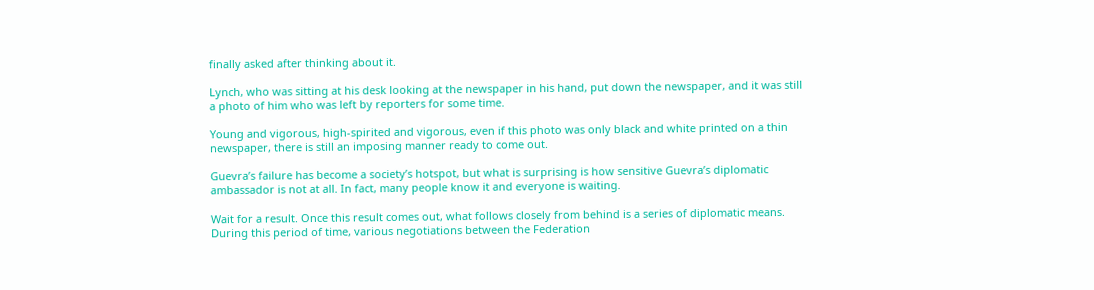finally asked after thinking about it.

Lynch, who was sitting at his desk looking at the newspaper in his hand, put down the newspaper, and it was still a photo of him who was left by reporters for some time.

Young and vigorous, high-spirited and vigorous, even if this photo was only black and white printed on a thin newspaper, there is still an imposing manner ready to come out.

Guevra’s failure has become a society’s hotspot, but what is surprising is how sensitive Guevra’s diplomatic ambassador is not at all. In fact, many people know it and everyone is waiting.

Wait for a result. Once this result comes out, what follows closely from behind is a series of diplomatic means. During this period of time, various negotiations between the Federation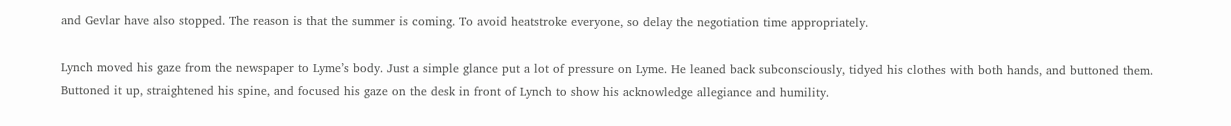and Gevlar have also stopped. The reason is that the summer is coming. To avoid heatstroke everyone, so delay the negotiation time appropriately.

Lynch moved his gaze from the newspaper to Lyme’s body. Just a simple glance put a lot of pressure on Lyme. He leaned back subconsciously, tidyed his clothes with both hands, and buttoned them. Buttoned it up, straightened his spine, and focused his gaze on the desk in front of Lynch to show his acknowledge allegiance and humility.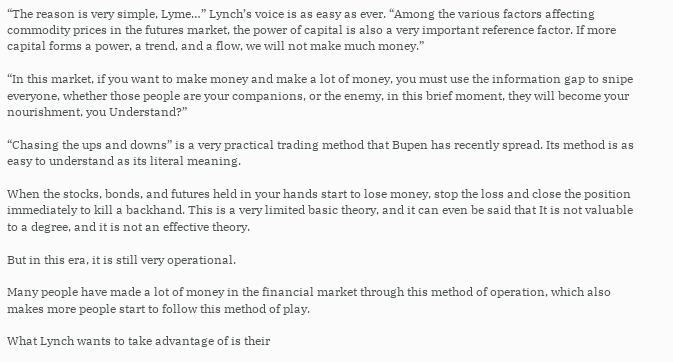“The reason is very simple, Lyme…” Lynch’s voice is as easy as ever. “Among the various factors affecting commodity prices in the futures market, the power of capital is also a very important reference factor. If more capital forms a power, a trend, and a flow, we will not make much money.”

“In this market, if you want to make money and make a lot of money, you must use the information gap to snipe everyone, whether those people are your companions, or the enemy, in this brief moment, they will become your nourishment, you Understand?”

“Chasing the ups and downs” is a very practical trading method that Bupen has recently spread. Its method is as easy to understand as its literal meaning.

When the stocks, bonds, and futures held in your hands start to lose money, stop the loss and close the position immediately to kill a backhand. This is a very limited basic theory, and it can even be said that It is not valuable to a degree, and it is not an effective theory.

But in this era, it is still very operational.

Many people have made a lot of money in the financial market through this method of operation, which also makes more people start to follow this method of play.

What Lynch wants to take advantage of is their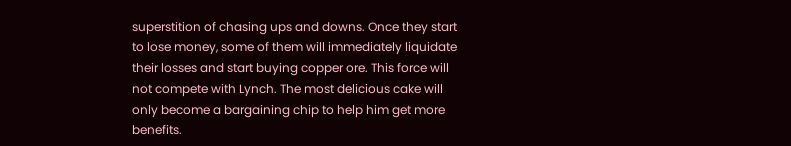superstition of chasing ups and downs. Once they start to lose money, some of them will immediately liquidate their losses and start buying copper ore. This force will not compete with Lynch. The most delicious cake will only become a bargaining chip to help him get more benefits.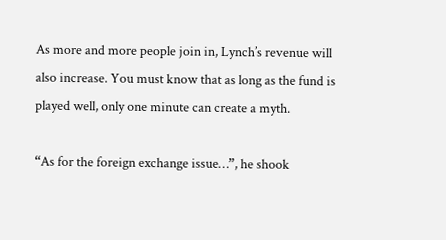As more and more people join in, Lynch’s revenue will also increase. You must know that as long as the fund is played well, only one minute can create a myth.

“As for the foreign exchange issue…”, he shook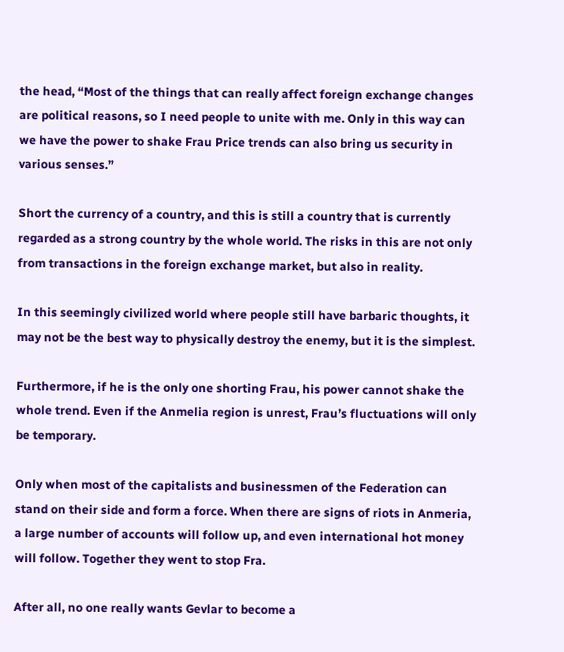the head, “Most of the things that can really affect foreign exchange changes are political reasons, so I need people to unite with me. Only in this way can we have the power to shake Frau Price trends can also bring us security in various senses.”

Short the currency of a country, and this is still a country that is currently regarded as a strong country by the whole world. The risks in this are not only from transactions in the foreign exchange market, but also in reality.

In this seemingly civilized world where people still have barbaric thoughts, it may not be the best way to physically destroy the enemy, but it is the simplest.

Furthermore, if he is the only one shorting Frau, his power cannot shake the whole trend. Even if the Anmelia region is unrest, Frau’s fluctuations will only be temporary.

Only when most of the capitalists and businessmen of the Federation can stand on their side and form a force. When there are signs of riots in Anmeria, a large number of accounts will follow up, and even international hot money will follow. Together they went to stop Fra.

After all, no one really wants Gevlar to become a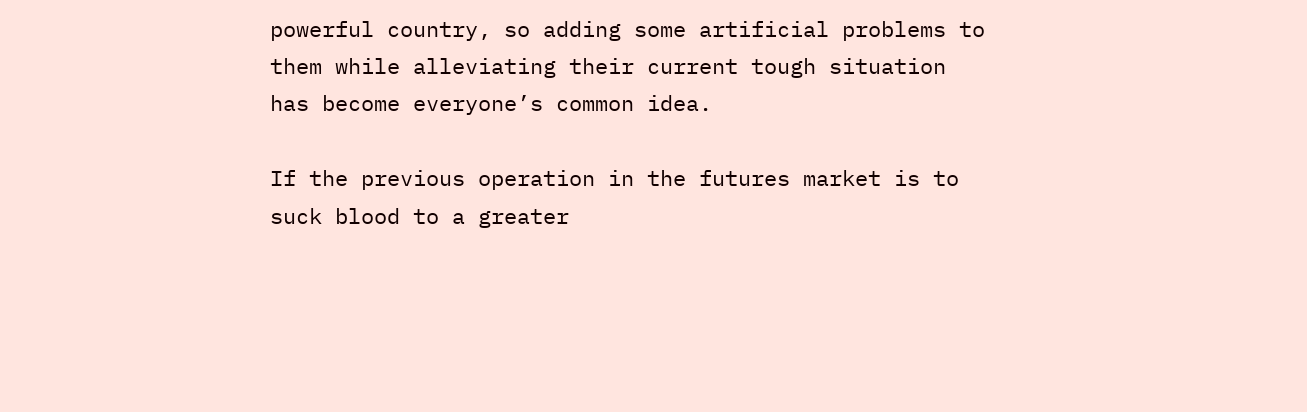powerful country, so adding some artificial problems to them while alleviating their current tough situation has become everyone’s common idea.

If the previous operation in the futures market is to suck blood to a greater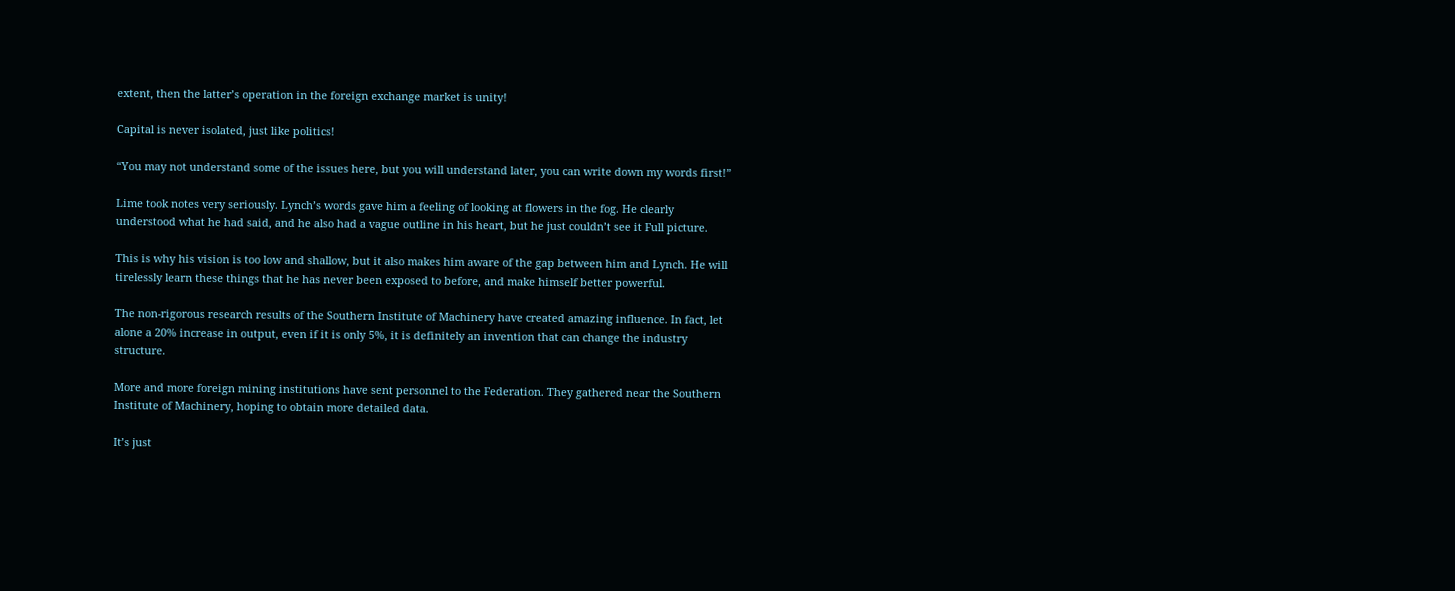extent, then the latter’s operation in the foreign exchange market is unity!

Capital is never isolated, just like politics!

“You may not understand some of the issues here, but you will understand later, you can write down my words first!”

Lime took notes very seriously. Lynch’s words gave him a feeling of looking at flowers in the fog. He clearly understood what he had said, and he also had a vague outline in his heart, but he just couldn’t see it Full picture.

This is why his vision is too low and shallow, but it also makes him aware of the gap between him and Lynch. He will tirelessly learn these things that he has never been exposed to before, and make himself better powerful.

The non-rigorous research results of the Southern Institute of Machinery have created amazing influence. In fact, let alone a 20% increase in output, even if it is only 5%, it is definitely an invention that can change the industry structure.

More and more foreign mining institutions have sent personnel to the Federation. They gathered near the Southern Institute of Machinery, hoping to obtain more detailed data.

It’s just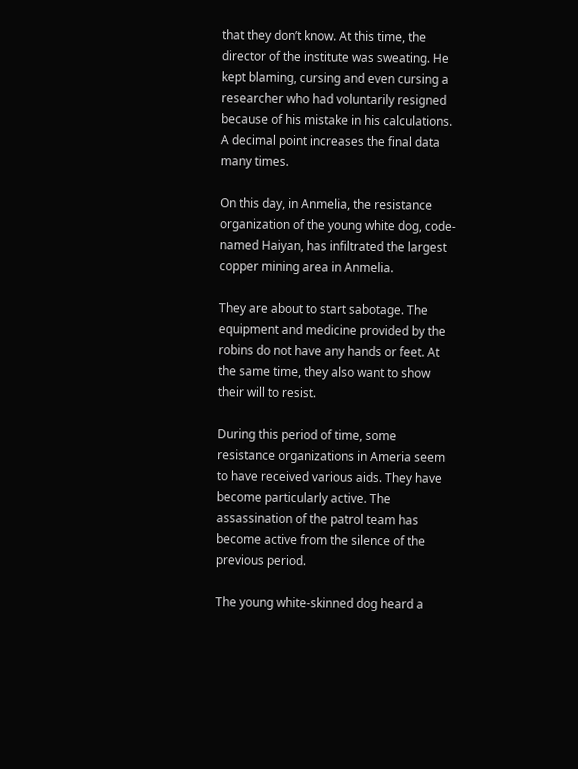that they don’t know. At this time, the director of the institute was sweating. He kept blaming, cursing and even cursing a researcher who had voluntarily resigned because of his mistake in his calculations. A decimal point increases the final data many times.

On this day, in Anmelia, the resistance organization of the young white dog, code-named Haiyan, has infiltrated the largest copper mining area in Anmelia.

They are about to start sabotage. The equipment and medicine provided by the robins do not have any hands or feet. At the same time, they also want to show their will to resist.

During this period of time, some resistance organizations in Ameria seem to have received various aids. They have become particularly active. The assassination of the patrol team has become active from the silence of the previous period.

The young white-skinned dog heard a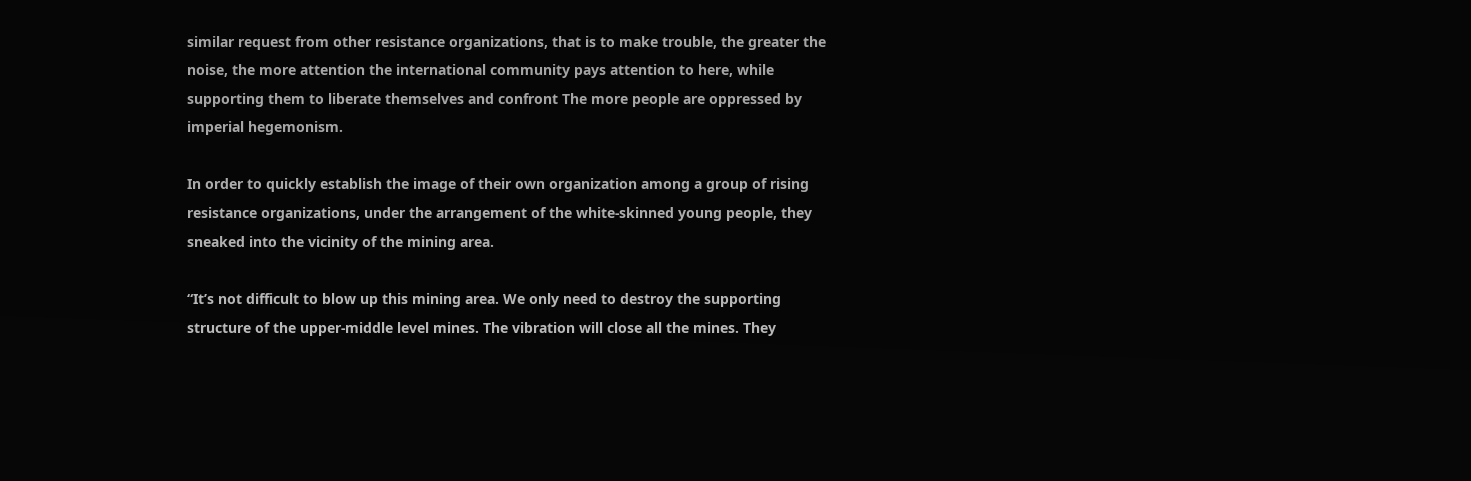similar request from other resistance organizations, that is to make trouble, the greater the noise, the more attention the international community pays attention to here, while supporting them to liberate themselves and confront The more people are oppressed by imperial hegemonism.

In order to quickly establish the image of their own organization among a group of rising resistance organizations, under the arrangement of the white-skinned young people, they sneaked into the vicinity of the mining area.

“It’s not difficult to blow up this mining area. We only need to destroy the supporting structure of the upper-middle level mines. The vibration will close all the mines. They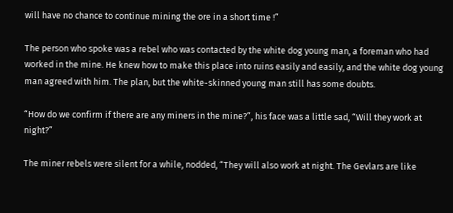will have no chance to continue mining the ore in a short time !”

The person who spoke was a rebel who was contacted by the white dog young man, a foreman who had worked in the mine. He knew how to make this place into ruins easily and easily, and the white dog young man agreed with him. The plan, but the white-skinned young man still has some doubts.

“How do we confirm if there are any miners in the mine?”, his face was a little sad, “Will they work at night?”

The miner rebels were silent for a while, nodded, “They will also work at night. The Gevlars are like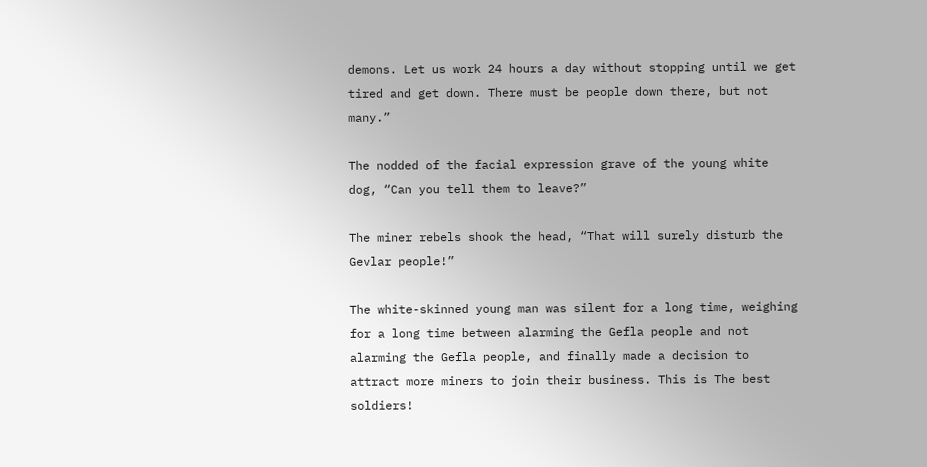demons. Let us work 24 hours a day without stopping until we get tired and get down. There must be people down there, but not many.”

The nodded of the facial expression grave of the young white dog, “Can you tell them to leave?”

The miner rebels shook the head, “That will surely disturb the Gevlar people!”

The white-skinned young man was silent for a long time, weighing for a long time between alarming the Gefla people and not alarming the Gefla people, and finally made a decision to attract more miners to join their business. This is The best soldiers!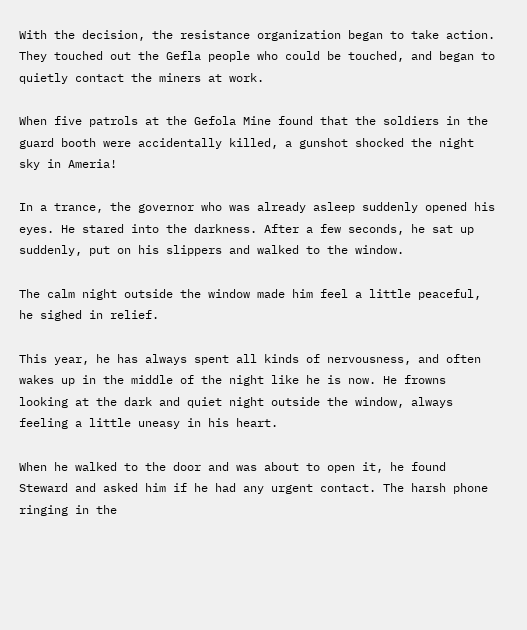With the decision, the resistance organization began to take action. They touched out the Gefla people who could be touched, and began to quietly contact the miners at work.

When five patrols at the Gefola Mine found that the soldiers in the guard booth were accidentally killed, a gunshot shocked the night sky in Ameria!

In a trance, the governor who was already asleep suddenly opened his eyes. He stared into the darkness. After a few seconds, he sat up suddenly, put on his slippers and walked to the window.

The calm night outside the window made him feel a little peaceful, he sighed in relief.

This year, he has always spent all kinds of nervousness, and often wakes up in the middle of the night like he is now. He frowns looking at the dark and quiet night outside the window, always feeling a little uneasy in his heart.

When he walked to the door and was about to open it, he found Steward and asked him if he had any urgent contact. The harsh phone ringing in the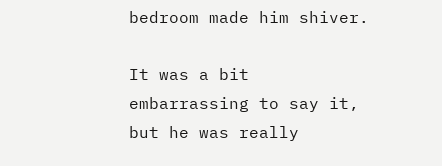bedroom made him shiver.

It was a bit embarrassing to say it, but he was really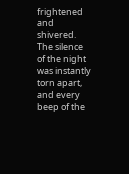frightened and shivered. The silence of the night was instantly torn apart, and every beep of the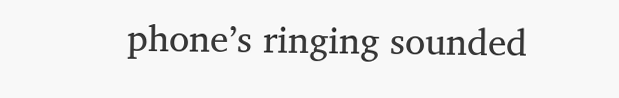phone’s ringing sounded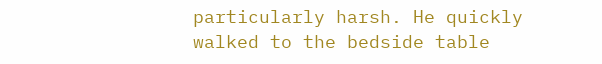particularly harsh. He quickly walked to the bedside table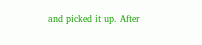and picked it up. After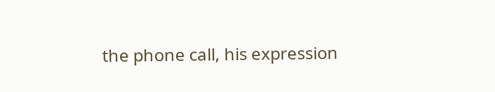the phone call, his expression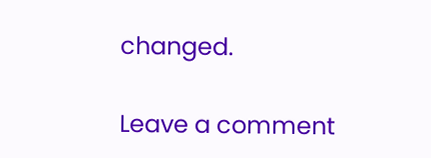changed.

Leave a comment